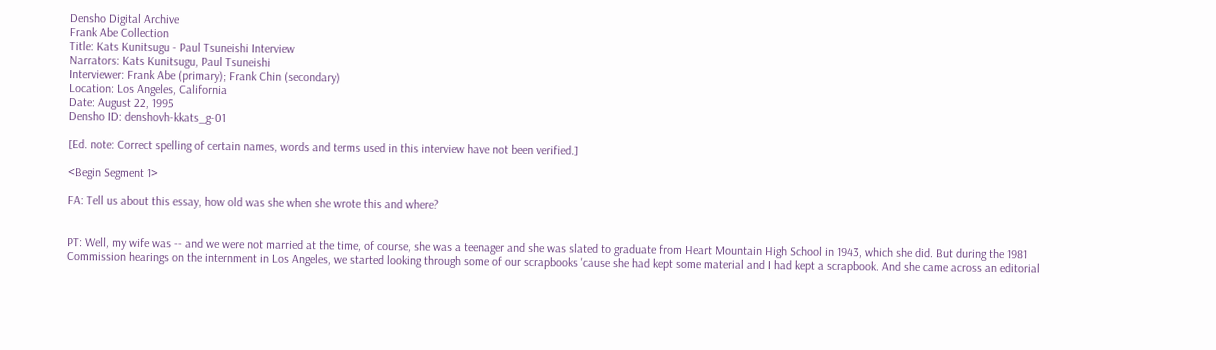Densho Digital Archive
Frank Abe Collection
Title: Kats Kunitsugu - Paul Tsuneishi Interview
Narrators: Kats Kunitsugu, Paul Tsuneishi
Interviewer: Frank Abe (primary); Frank Chin (secondary)
Location: Los Angeles, California
Date: August 22, 1995
Densho ID: denshovh-kkats_g-01

[Ed. note: Correct spelling of certain names, words and terms used in this interview have not been verified.]

<Begin Segment 1>

FA: Tell us about this essay, how old was she when she wrote this and where?


PT: Well, my wife was -- and we were not married at the time, of course, she was a teenager and she was slated to graduate from Heart Mountain High School in 1943, which she did. But during the 1981 Commission hearings on the internment in Los Angeles, we started looking through some of our scrapbooks 'cause she had kept some material and I had kept a scrapbook. And she came across an editorial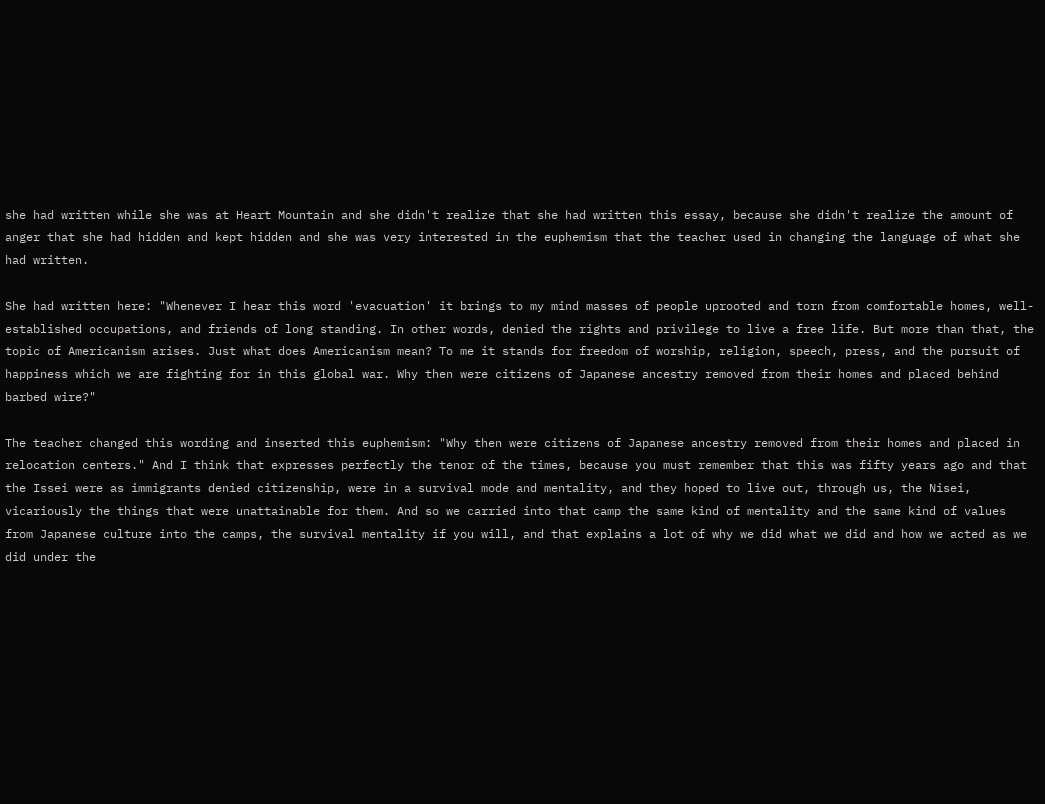she had written while she was at Heart Mountain and she didn't realize that she had written this essay, because she didn't realize the amount of anger that she had hidden and kept hidden and she was very interested in the euphemism that the teacher used in changing the language of what she had written.

She had written here: "Whenever I hear this word 'evacuation' it brings to my mind masses of people uprooted and torn from comfortable homes, well-established occupations, and friends of long standing. In other words, denied the rights and privilege to live a free life. But more than that, the topic of Americanism arises. Just what does Americanism mean? To me it stands for freedom of worship, religion, speech, press, and the pursuit of happiness which we are fighting for in this global war. Why then were citizens of Japanese ancestry removed from their homes and placed behind barbed wire?"

The teacher changed this wording and inserted this euphemism: "Why then were citizens of Japanese ancestry removed from their homes and placed in relocation centers." And I think that expresses perfectly the tenor of the times, because you must remember that this was fifty years ago and that the Issei were as immigrants denied citizenship, were in a survival mode and mentality, and they hoped to live out, through us, the Nisei, vicariously the things that were unattainable for them. And so we carried into that camp the same kind of mentality and the same kind of values from Japanese culture into the camps, the survival mentality if you will, and that explains a lot of why we did what we did and how we acted as we did under the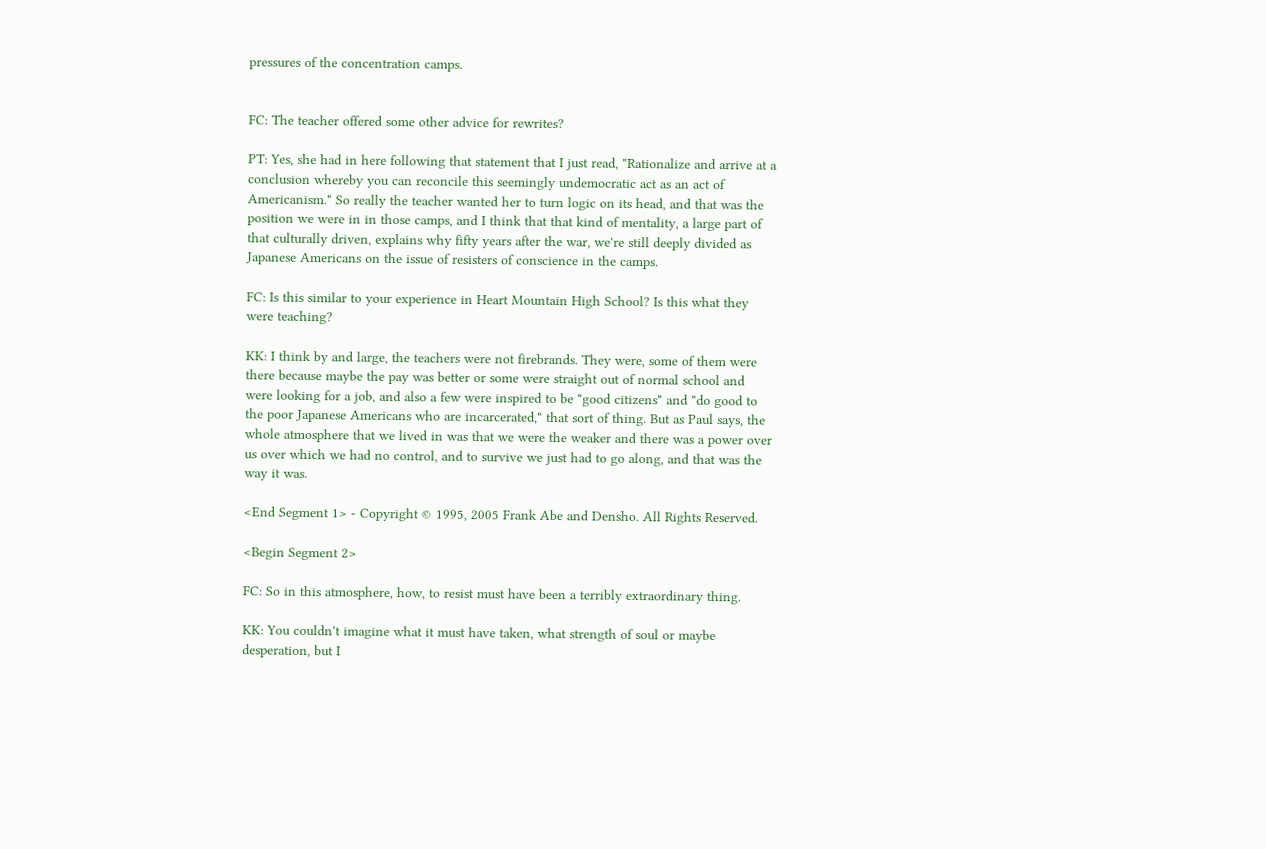pressures of the concentration camps.


FC: The teacher offered some other advice for rewrites?

PT: Yes, she had in here following that statement that I just read, "Rationalize and arrive at a conclusion whereby you can reconcile this seemingly undemocratic act as an act of Americanism." So really the teacher wanted her to turn logic on its head, and that was the position we were in in those camps, and I think that that kind of mentality, a large part of that culturally driven, explains why fifty years after the war, we're still deeply divided as Japanese Americans on the issue of resisters of conscience in the camps.

FC: Is this similar to your experience in Heart Mountain High School? Is this what they were teaching?

KK: I think by and large, the teachers were not firebrands. They were, some of them were there because maybe the pay was better or some were straight out of normal school and were looking for a job, and also a few were inspired to be "good citizens" and "do good to the poor Japanese Americans who are incarcerated," that sort of thing. But as Paul says, the whole atmosphere that we lived in was that we were the weaker and there was a power over us over which we had no control, and to survive we just had to go along, and that was the way it was.

<End Segment 1> - Copyright © 1995, 2005 Frank Abe and Densho. All Rights Reserved.

<Begin Segment 2>

FC: So in this atmosphere, how, to resist must have been a terribly extraordinary thing.

KK: You couldn't imagine what it must have taken, what strength of soul or maybe desperation, but I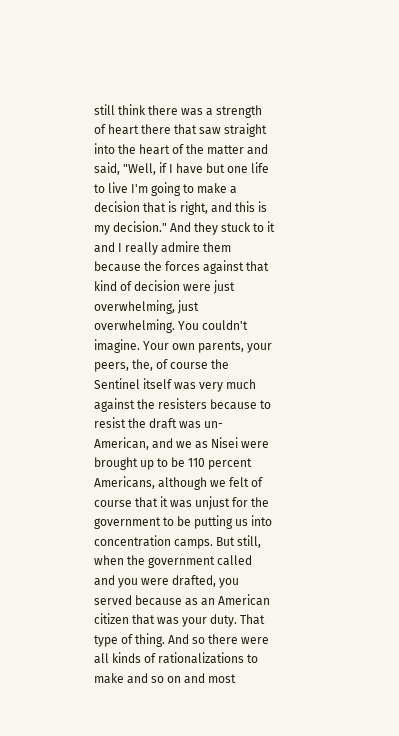still think there was a strength of heart there that saw straight into the heart of the matter and said, "Well, if I have but one life to live I'm going to make a decision that is right, and this is my decision." And they stuck to it and I really admire them because the forces against that kind of decision were just overwhelming, just overwhelming. You couldn't imagine. Your own parents, your peers, the, of course the Sentinel itself was very much against the resisters because to resist the draft was un-American, and we as Nisei were brought up to be 110 percent Americans, although we felt of course that it was unjust for the government to be putting us into concentration camps. But still, when the government called and you were drafted, you served because as an American citizen that was your duty. That type of thing. And so there were all kinds of rationalizations to make and so on and most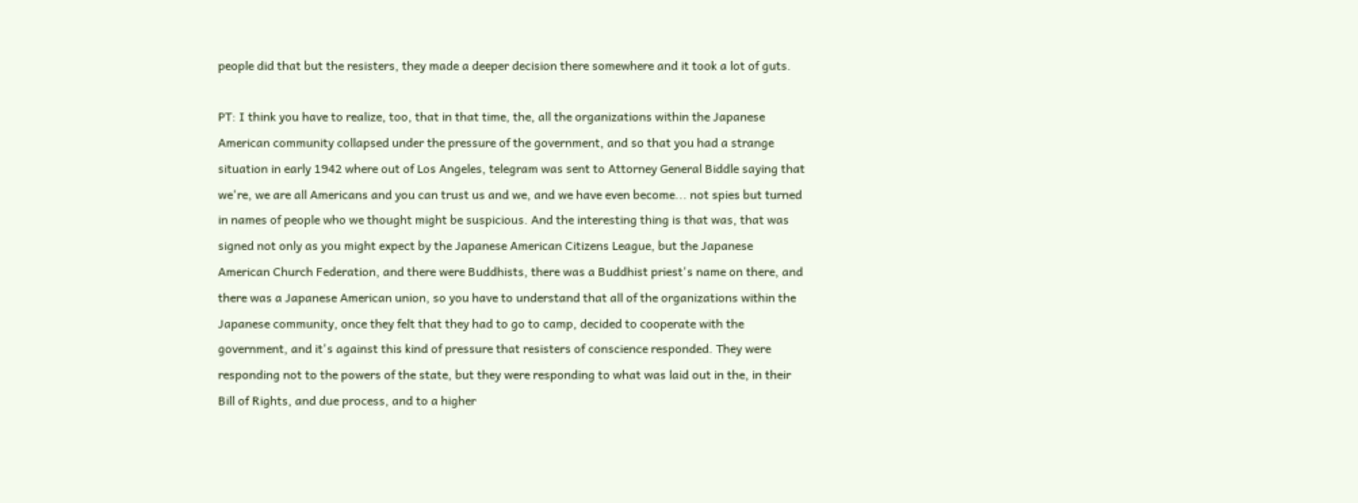people did that but the resisters, they made a deeper decision there somewhere and it took a lot of guts.

PT: I think you have to realize, too, that in that time, the, all the organizations within the Japanese American community collapsed under the pressure of the government, and so that you had a strange situation in early 1942 where out of Los Angeles, telegram was sent to Attorney General Biddle saying that we're, we are all Americans and you can trust us and we, and we have even become... not spies but turned in names of people who we thought might be suspicious. And the interesting thing is that was, that was signed not only as you might expect by the Japanese American Citizens League, but the Japanese American Church Federation, and there were Buddhists, there was a Buddhist priest's name on there, and there was a Japanese American union, so you have to understand that all of the organizations within the Japanese community, once they felt that they had to go to camp, decided to cooperate with the government, and it's against this kind of pressure that resisters of conscience responded. They were responding not to the powers of the state, but they were responding to what was laid out in the, in their Bill of Rights, and due process, and to a higher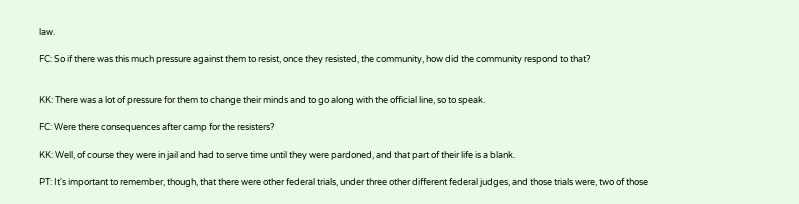law.

FC: So if there was this much pressure against them to resist, once they resisted, the community, how did the community respond to that?


KK: There was a lot of pressure for them to change their minds and to go along with the official line, so to speak.

FC: Were there consequences after camp for the resisters?

KK: Well, of course they were in jail and had to serve time until they were pardoned, and that part of their life is a blank.

PT: It's important to remember, though, that there were other federal trials, under three other different federal judges, and those trials were, two of those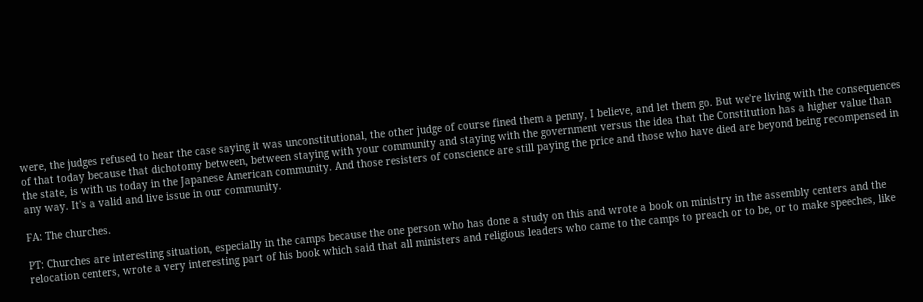were, the judges refused to hear the case saying it was unconstitutional, the other judge of course fined them a penny, I believe, and let them go. But we're living with the consequences of that today because that dichotomy between, between staying with your community and staying with the government versus the idea that the Constitution has a higher value than the state, is with us today in the Japanese American community. And those resisters of conscience are still paying the price and those who have died are beyond being recompensed in any way. It's a valid and live issue in our community.

FA: The churches.

PT: Churches are interesting situation, especially in the camps because the one person who has done a study on this and wrote a book on ministry in the assembly centers and the relocation centers, wrote a very interesting part of his book which said that all ministers and religious leaders who came to the camps to preach or to be, or to make speeches, like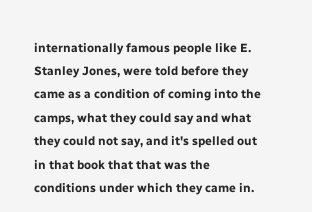internationally famous people like E. Stanley Jones, were told before they came as a condition of coming into the camps, what they could say and what they could not say, and it's spelled out in that book that that was the conditions under which they came in.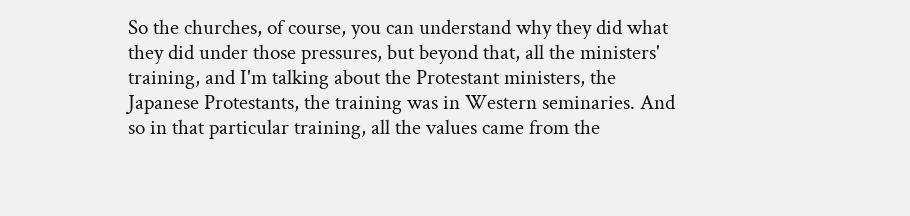So the churches, of course, you can understand why they did what they did under those pressures, but beyond that, all the ministers' training, and I'm talking about the Protestant ministers, the Japanese Protestants, the training was in Western seminaries. And so in that particular training, all the values came from the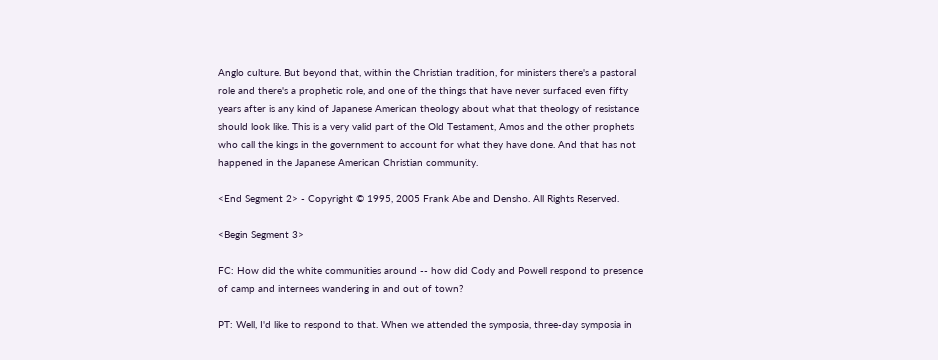Anglo culture. But beyond that, within the Christian tradition, for ministers there's a pastoral role and there's a prophetic role, and one of the things that have never surfaced even fifty years after is any kind of Japanese American theology about what that theology of resistance should look like. This is a very valid part of the Old Testament, Amos and the other prophets who call the kings in the government to account for what they have done. And that has not happened in the Japanese American Christian community.

<End Segment 2> - Copyright © 1995, 2005 Frank Abe and Densho. All Rights Reserved.

<Begin Segment 3>

FC: How did the white communities around -- how did Cody and Powell respond to presence of camp and internees wandering in and out of town?

PT: Well, I'd like to respond to that. When we attended the symposia, three-day symposia in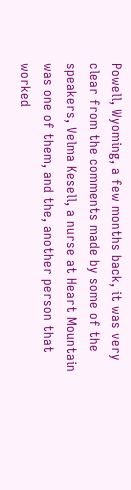Powell, Wyoming, a few months back, it was very clear from the comments made by some of the speakers, Velma Kesell, a nurse at Heart Mountain was one of them, and the, another person that worked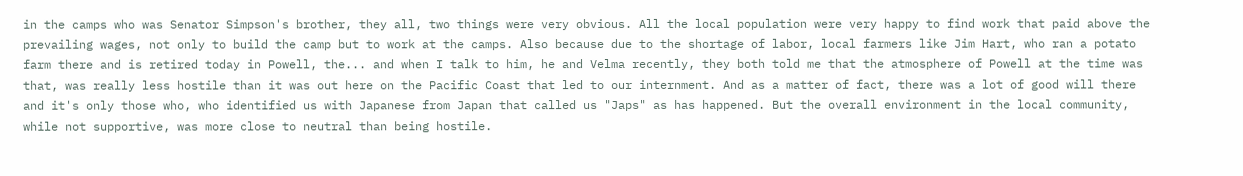in the camps who was Senator Simpson's brother, they all, two things were very obvious. All the local population were very happy to find work that paid above the prevailing wages, not only to build the camp but to work at the camps. Also because due to the shortage of labor, local farmers like Jim Hart, who ran a potato farm there and is retired today in Powell, the... and when I talk to him, he and Velma recently, they both told me that the atmosphere of Powell at the time was that, was really less hostile than it was out here on the Pacific Coast that led to our internment. And as a matter of fact, there was a lot of good will there and it's only those who, who identified us with Japanese from Japan that called us "Japs" as has happened. But the overall environment in the local community, while not supportive, was more close to neutral than being hostile.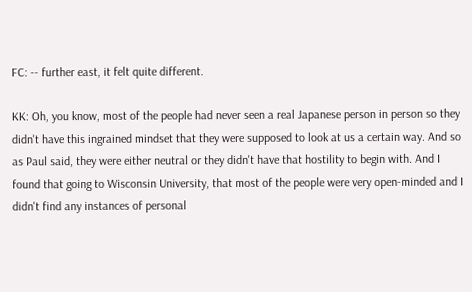FC: -- further east, it felt quite different.

KK: Oh, you know, most of the people had never seen a real Japanese person in person so they didn't have this ingrained mindset that they were supposed to look at us a certain way. And so as Paul said, they were either neutral or they didn't have that hostility to begin with. And I found that going to Wisconsin University, that most of the people were very open-minded and I didn't find any instances of personal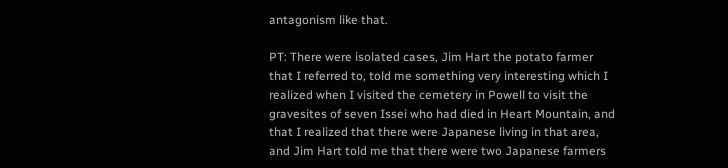antagonism like that.

PT: There were isolated cases, Jim Hart the potato farmer that I referred to, told me something very interesting which I realized when I visited the cemetery in Powell to visit the gravesites of seven Issei who had died in Heart Mountain, and that I realized that there were Japanese living in that area, and Jim Hart told me that there were two Japanese farmers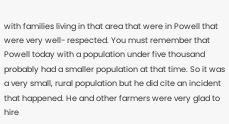with families living in that area that were in Powell that were very well- respected. You must remember that Powell today with a population under five thousand probably had a smaller population at that time. So it was a very small, rural population but he did cite an incident that happened. He and other farmers were very glad to hire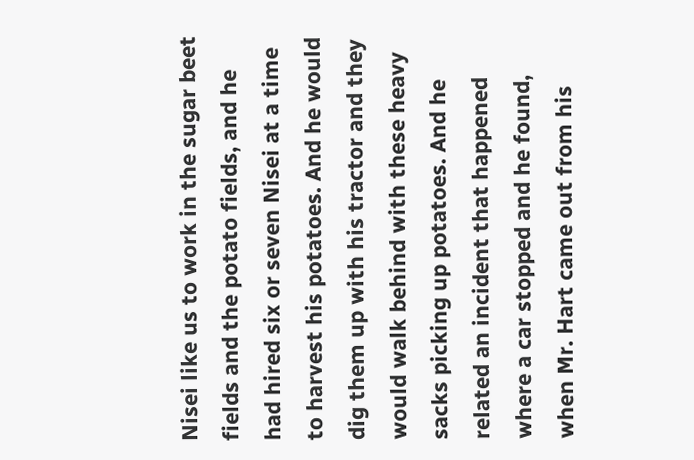Nisei like us to work in the sugar beet fields and the potato fields, and he had hired six or seven Nisei at a time to harvest his potatoes. And he would dig them up with his tractor and they would walk behind with these heavy sacks picking up potatoes. And he related an incident that happened where a car stopped and he found, when Mr. Hart came out from his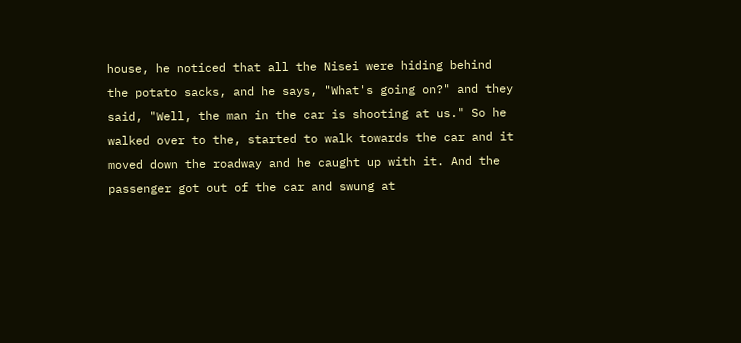house, he noticed that all the Nisei were hiding behind the potato sacks, and he says, "What's going on?" and they said, "Well, the man in the car is shooting at us." So he walked over to the, started to walk towards the car and it moved down the roadway and he caught up with it. And the passenger got out of the car and swung at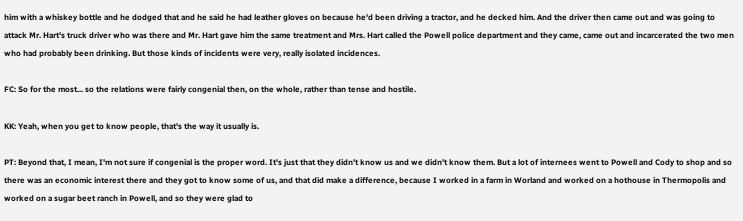him with a whiskey bottle and he dodged that and he said he had leather gloves on because he'd been driving a tractor, and he decked him. And the driver then came out and was going to attack Mr. Hart's truck driver who was there and Mr. Hart gave him the same treatment and Mrs. Hart called the Powell police department and they came, came out and incarcerated the two men who had probably been drinking. But those kinds of incidents were very, really isolated incidences.

FC: So for the most... so the relations were fairly congenial then, on the whole, rather than tense and hostile.

KK: Yeah, when you get to know people, that's the way it usually is.

PT: Beyond that, I mean, I'm not sure if congenial is the proper word. It's just that they didn't know us and we didn't know them. But a lot of internees went to Powell and Cody to shop and so there was an economic interest there and they got to know some of us, and that did make a difference, because I worked in a farm in Worland and worked on a hothouse in Thermopolis and worked on a sugar beet ranch in Powell, and so they were glad to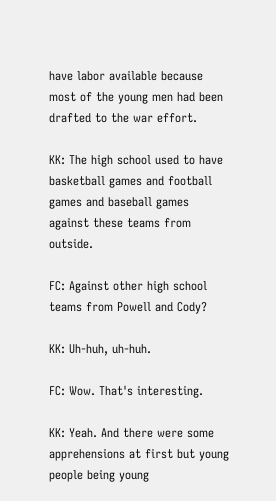have labor available because most of the young men had been drafted to the war effort.

KK: The high school used to have basketball games and football games and baseball games against these teams from outside.

FC: Against other high school teams from Powell and Cody?

KK: Uh-huh, uh-huh.

FC: Wow. That's interesting.

KK: Yeah. And there were some apprehensions at first but young people being young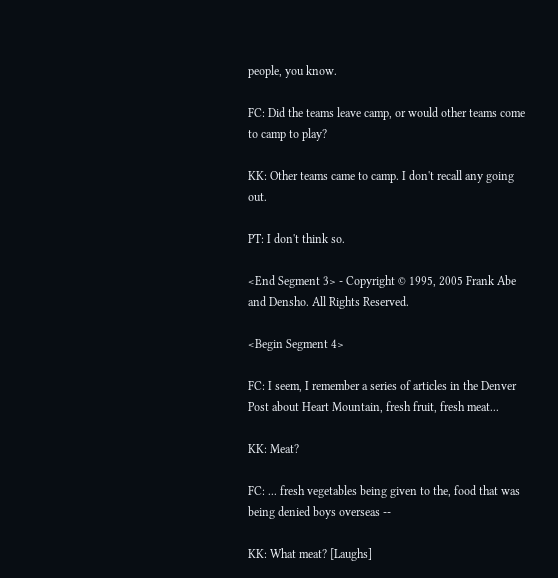people, you know.

FC: Did the teams leave camp, or would other teams come to camp to play?

KK: Other teams came to camp. I don't recall any going out.

PT: I don't think so.

<End Segment 3> - Copyright © 1995, 2005 Frank Abe and Densho. All Rights Reserved.

<Begin Segment 4>

FC: I seem, I remember a series of articles in the Denver Post about Heart Mountain, fresh fruit, fresh meat...

KK: Meat?

FC: ... fresh vegetables being given to the, food that was being denied boys overseas --

KK: What meat? [Laughs]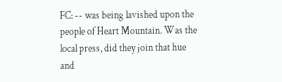FC: -- was being lavished upon the people of Heart Mountain. Was the local press, did they join that hue and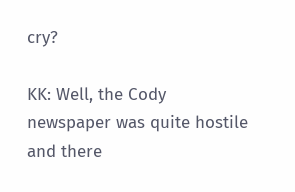cry?

KK: Well, the Cody newspaper was quite hostile and there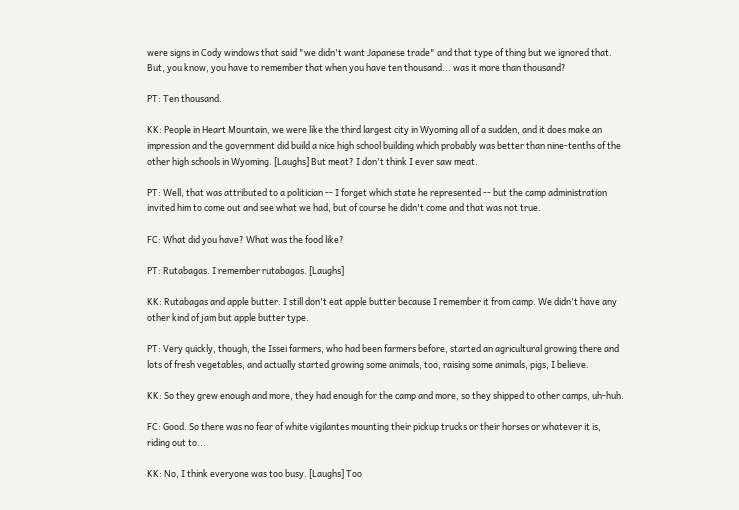were signs in Cody windows that said "we didn't want Japanese trade" and that type of thing but we ignored that. But, you know, you have to remember that when you have ten thousand... was it more than thousand?

PT: Ten thousand.

KK: People in Heart Mountain, we were like the third largest city in Wyoming all of a sudden, and it does make an impression and the government did build a nice high school building which probably was better than nine-tenths of the other high schools in Wyoming. [Laughs] But meat? I don't think I ever saw meat.

PT: Well, that was attributed to a politician -- I forget which state he represented -- but the camp administration invited him to come out and see what we had, but of course he didn't come and that was not true.

FC: What did you have? What was the food like?

PT: Rutabagas. I remember rutabagas. [Laughs]

KK: Rutabagas and apple butter. I still don't eat apple butter because I remember it from camp. We didn't have any other kind of jam but apple butter type.

PT: Very quickly, though, the Issei farmers, who had been farmers before, started an agricultural growing there and lots of fresh vegetables, and actually started growing some animals, too, raising some animals, pigs, I believe.

KK: So they grew enough and more, they had enough for the camp and more, so they shipped to other camps, uh-huh.

FC: Good. So there was no fear of white vigilantes mounting their pickup trucks or their horses or whatever it is, riding out to...

KK: No, I think everyone was too busy. [Laughs] Too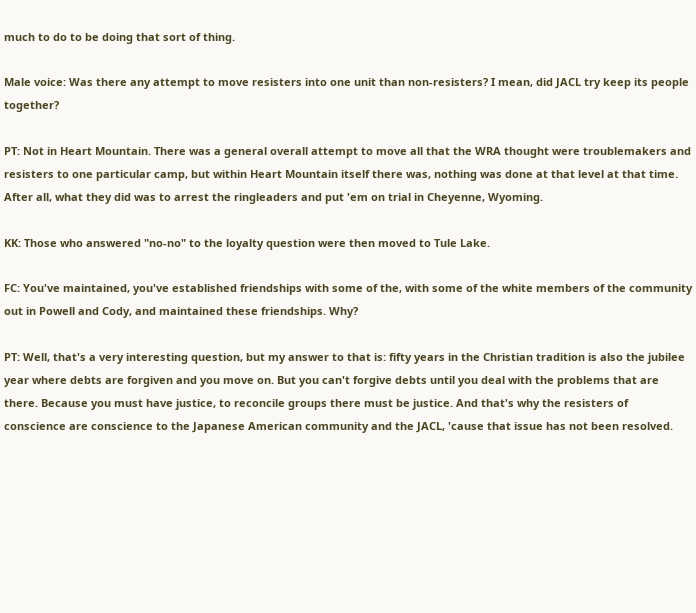much to do to be doing that sort of thing.

Male voice: Was there any attempt to move resisters into one unit than non-resisters? I mean, did JACL try keep its people together?

PT: Not in Heart Mountain. There was a general overall attempt to move all that the WRA thought were troublemakers and resisters to one particular camp, but within Heart Mountain itself there was, nothing was done at that level at that time. After all, what they did was to arrest the ringleaders and put 'em on trial in Cheyenne, Wyoming.

KK: Those who answered "no-no" to the loyalty question were then moved to Tule Lake.

FC: You've maintained, you've established friendships with some of the, with some of the white members of the community out in Powell and Cody, and maintained these friendships. Why?

PT: Well, that's a very interesting question, but my answer to that is: fifty years in the Christian tradition is also the jubilee year where debts are forgiven and you move on. But you can't forgive debts until you deal with the problems that are there. Because you must have justice, to reconcile groups there must be justice. And that's why the resisters of conscience are conscience to the Japanese American community and the JACL, 'cause that issue has not been resolved.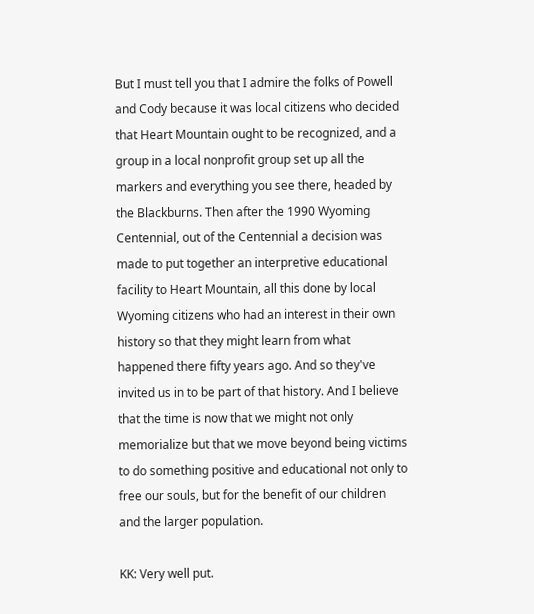But I must tell you that I admire the folks of Powell and Cody because it was local citizens who decided that Heart Mountain ought to be recognized, and a group in a local nonprofit group set up all the markers and everything you see there, headed by the Blackburns. Then after the 1990 Wyoming Centennial, out of the Centennial a decision was made to put together an interpretive educational facility to Heart Mountain, all this done by local Wyoming citizens who had an interest in their own history so that they might learn from what happened there fifty years ago. And so they've invited us in to be part of that history. And I believe that the time is now that we might not only memorialize but that we move beyond being victims to do something positive and educational not only to free our souls, but for the benefit of our children and the larger population.

KK: Very well put.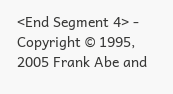<End Segment 4> - Copyright © 1995, 2005 Frank Abe and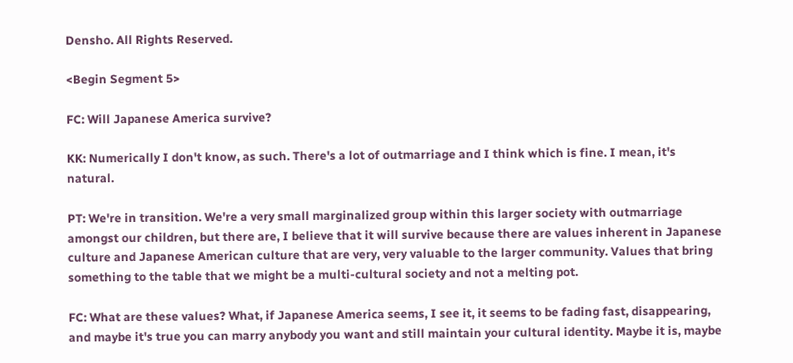Densho. All Rights Reserved.

<Begin Segment 5>

FC: Will Japanese America survive?

KK: Numerically I don't know, as such. There's a lot of outmarriage and I think which is fine. I mean, it's natural.

PT: We're in transition. We're a very small marginalized group within this larger society with outmarriage amongst our children, but there are, I believe that it will survive because there are values inherent in Japanese culture and Japanese American culture that are very, very valuable to the larger community. Values that bring something to the table that we might be a multi-cultural society and not a melting pot.

FC: What are these values? What, if Japanese America seems, I see it, it seems to be fading fast, disappearing, and maybe it's true you can marry anybody you want and still maintain your cultural identity. Maybe it is, maybe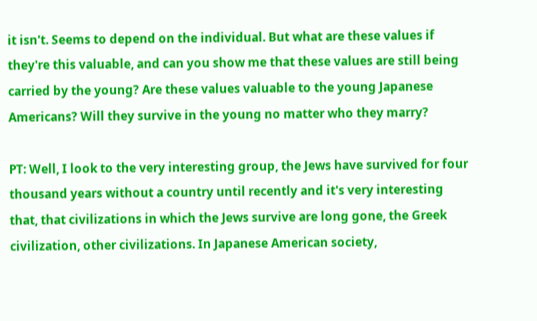it isn't. Seems to depend on the individual. But what are these values if they're this valuable, and can you show me that these values are still being carried by the young? Are these values valuable to the young Japanese Americans? Will they survive in the young no matter who they marry?

PT: Well, I look to the very interesting group, the Jews have survived for four thousand years without a country until recently and it's very interesting that, that civilizations in which the Jews survive are long gone, the Greek civilization, other civilizations. In Japanese American society,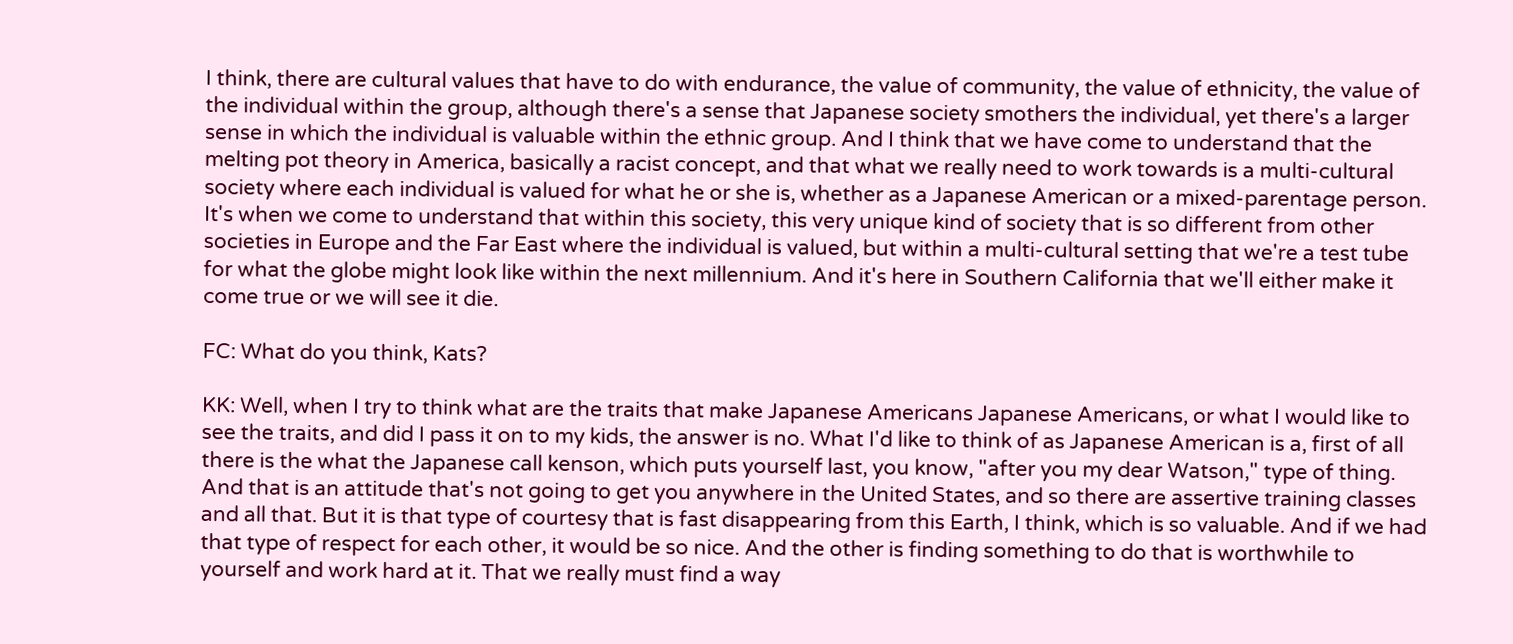I think, there are cultural values that have to do with endurance, the value of community, the value of ethnicity, the value of the individual within the group, although there's a sense that Japanese society smothers the individual, yet there's a larger sense in which the individual is valuable within the ethnic group. And I think that we have come to understand that the melting pot theory in America, basically a racist concept, and that what we really need to work towards is a multi-cultural society where each individual is valued for what he or she is, whether as a Japanese American or a mixed-parentage person. It's when we come to understand that within this society, this very unique kind of society that is so different from other societies in Europe and the Far East where the individual is valued, but within a multi-cultural setting that we're a test tube for what the globe might look like within the next millennium. And it's here in Southern California that we'll either make it come true or we will see it die.

FC: What do you think, Kats?

KK: Well, when I try to think what are the traits that make Japanese Americans Japanese Americans, or what I would like to see the traits, and did I pass it on to my kids, the answer is no. What I'd like to think of as Japanese American is a, first of all there is the what the Japanese call kenson, which puts yourself last, you know, "after you my dear Watson," type of thing. And that is an attitude that's not going to get you anywhere in the United States, and so there are assertive training classes and all that. But it is that type of courtesy that is fast disappearing from this Earth, I think, which is so valuable. And if we had that type of respect for each other, it would be so nice. And the other is finding something to do that is worthwhile to yourself and work hard at it. That we really must find a way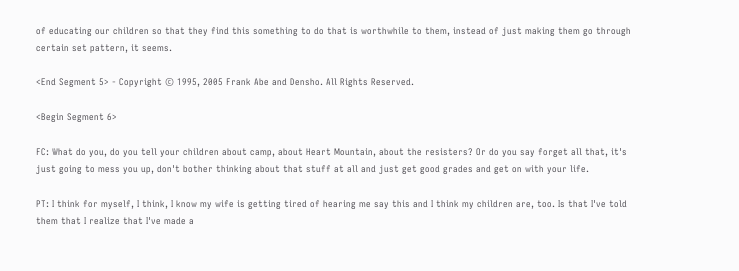of educating our children so that they find this something to do that is worthwhile to them, instead of just making them go through certain set pattern, it seems.

<End Segment 5> - Copyright © 1995, 2005 Frank Abe and Densho. All Rights Reserved.

<Begin Segment 6>

FC: What do you, do you tell your children about camp, about Heart Mountain, about the resisters? Or do you say forget all that, it's just going to mess you up, don't bother thinking about that stuff at all and just get good grades and get on with your life.

PT: I think for myself, I think, I know my wife is getting tired of hearing me say this and I think my children are, too. Is that I've told them that I realize that I've made a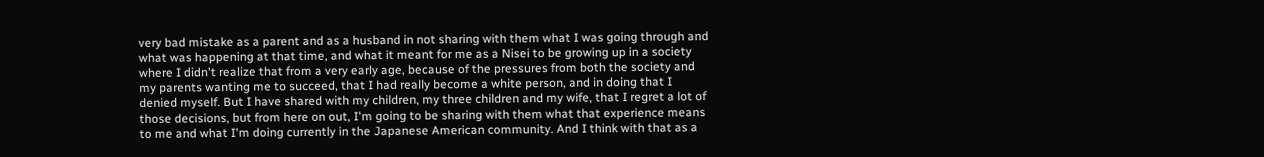very bad mistake as a parent and as a husband in not sharing with them what I was going through and what was happening at that time, and what it meant for me as a Nisei to be growing up in a society where I didn't realize that from a very early age, because of the pressures from both the society and my parents wanting me to succeed, that I had really become a white person, and in doing that I denied myself. But I have shared with my children, my three children and my wife, that I regret a lot of those decisions, but from here on out, I'm going to be sharing with them what that experience means to me and what I'm doing currently in the Japanese American community. And I think with that as a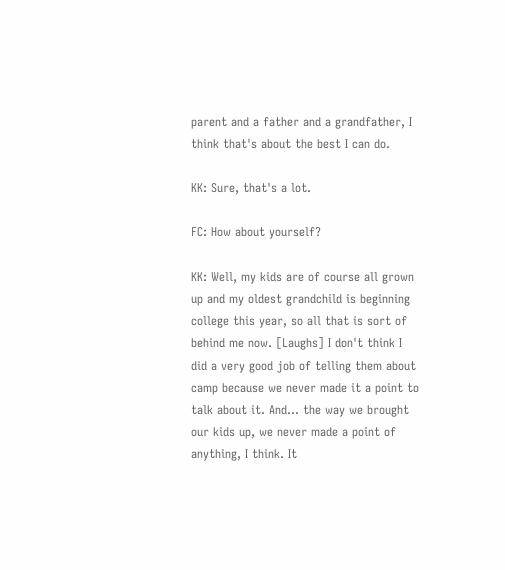parent and a father and a grandfather, I think that's about the best I can do.

KK: Sure, that's a lot.

FC: How about yourself?

KK: Well, my kids are of course all grown up and my oldest grandchild is beginning college this year, so all that is sort of behind me now. [Laughs] I don't think I did a very good job of telling them about camp because we never made it a point to talk about it. And... the way we brought our kids up, we never made a point of anything, I think. It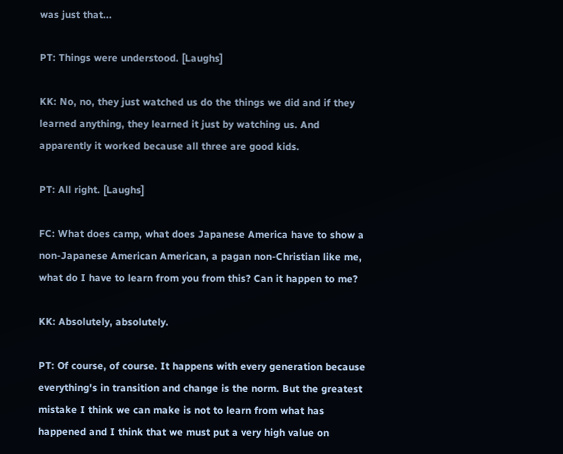was just that...

PT: Things were understood. [Laughs]

KK: No, no, they just watched us do the things we did and if they learned anything, they learned it just by watching us. And apparently it worked because all three are good kids.

PT: All right. [Laughs]

FC: What does camp, what does Japanese America have to show a non-Japanese American American, a pagan non-Christian like me, what do I have to learn from you from this? Can it happen to me?

KK: Absolutely, absolutely.

PT: Of course, of course. It happens with every generation because everything's in transition and change is the norm. But the greatest mistake I think we can make is not to learn from what has happened and I think that we must put a very high value on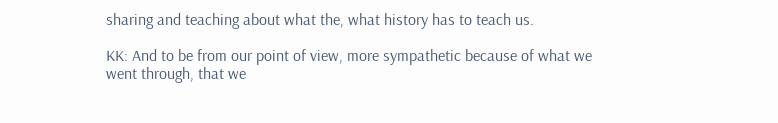sharing and teaching about what the, what history has to teach us.

KK: And to be from our point of view, more sympathetic because of what we went through, that we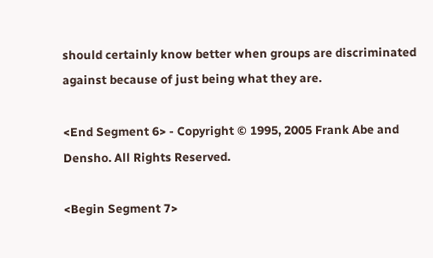should certainly know better when groups are discriminated against because of just being what they are.

<End Segment 6> - Copyright © 1995, 2005 Frank Abe and Densho. All Rights Reserved.

<Begin Segment 7>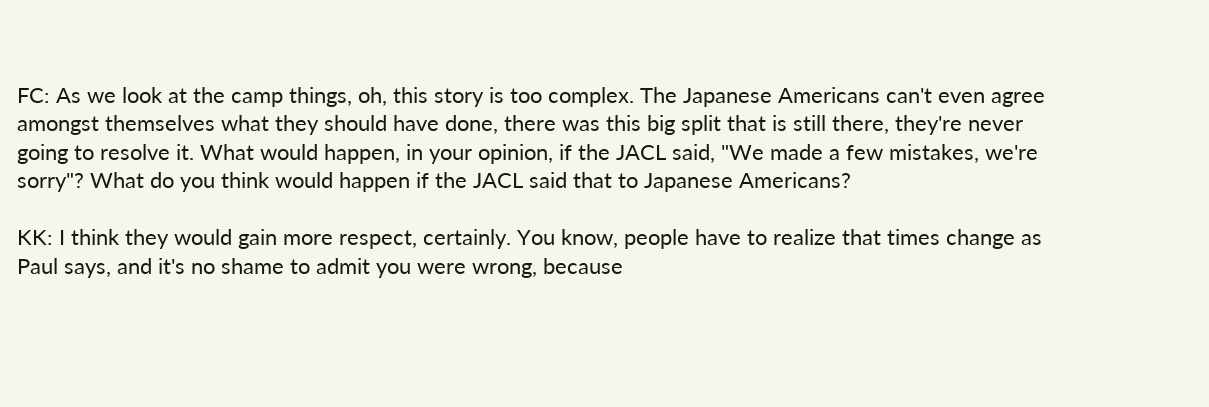FC: As we look at the camp things, oh, this story is too complex. The Japanese Americans can't even agree amongst themselves what they should have done, there was this big split that is still there, they're never going to resolve it. What would happen, in your opinion, if the JACL said, "We made a few mistakes, we're sorry"? What do you think would happen if the JACL said that to Japanese Americans?

KK: I think they would gain more respect, certainly. You know, people have to realize that times change as Paul says, and it's no shame to admit you were wrong, because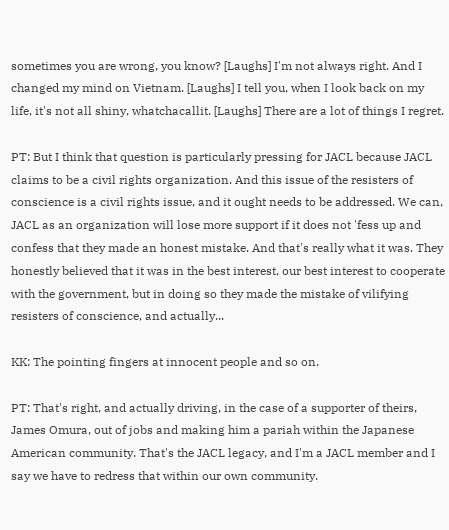sometimes you are wrong, you know? [Laughs] I'm not always right. And I changed my mind on Vietnam. [Laughs] I tell you, when I look back on my life, it's not all shiny, whatchacallit. [Laughs] There are a lot of things I regret.

PT: But I think that question is particularly pressing for JACL because JACL claims to be a civil rights organization. And this issue of the resisters of conscience is a civil rights issue, and it ought needs to be addressed. We can, JACL as an organization will lose more support if it does not 'fess up and confess that they made an honest mistake. And that's really what it was. They honestly believed that it was in the best interest, our best interest to cooperate with the government, but in doing so they made the mistake of vilifying resisters of conscience, and actually...

KK: The pointing fingers at innocent people and so on.

PT: That's right, and actually driving, in the case of a supporter of theirs, James Omura, out of jobs and making him a pariah within the Japanese American community. That's the JACL legacy, and I'm a JACL member and I say we have to redress that within our own community.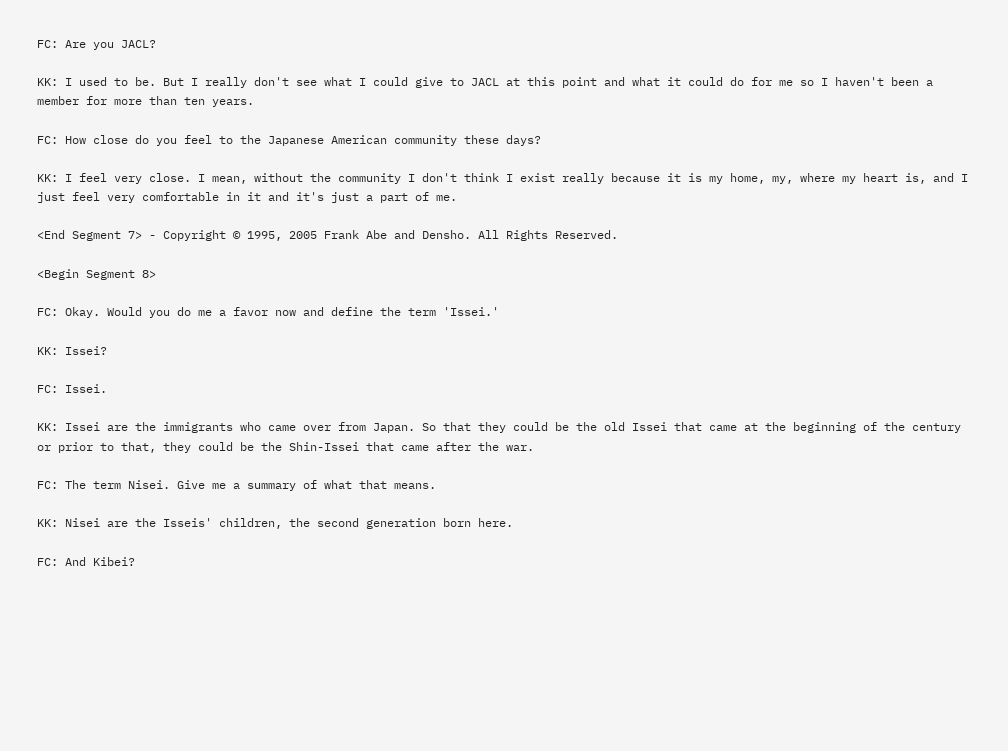FC: Are you JACL?

KK: I used to be. But I really don't see what I could give to JACL at this point and what it could do for me so I haven't been a member for more than ten years.

FC: How close do you feel to the Japanese American community these days?

KK: I feel very close. I mean, without the community I don't think I exist really because it is my home, my, where my heart is, and I just feel very comfortable in it and it's just a part of me.

<End Segment 7> - Copyright © 1995, 2005 Frank Abe and Densho. All Rights Reserved.

<Begin Segment 8>

FC: Okay. Would you do me a favor now and define the term 'Issei.'

KK: Issei?

FC: Issei.

KK: Issei are the immigrants who came over from Japan. So that they could be the old Issei that came at the beginning of the century or prior to that, they could be the Shin-Issei that came after the war.

FC: The term Nisei. Give me a summary of what that means.

KK: Nisei are the Isseis' children, the second generation born here.

FC: And Kibei?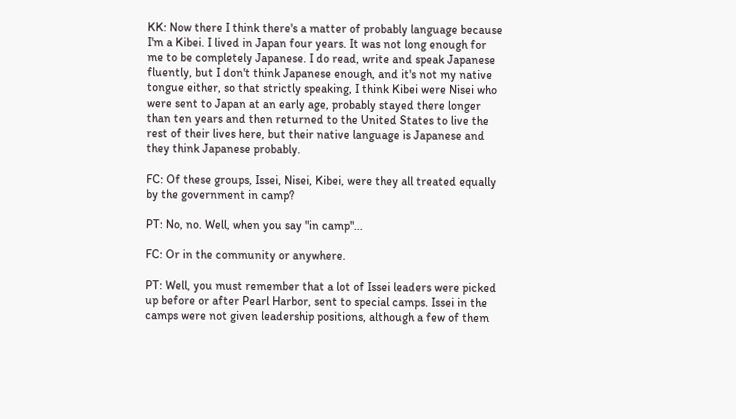KK: Now there I think there's a matter of probably language because I'm a Kibei. I lived in Japan four years. It was not long enough for me to be completely Japanese. I do read, write and speak Japanese fluently, but I don't think Japanese enough, and it's not my native tongue either, so that strictly speaking, I think Kibei were Nisei who were sent to Japan at an early age, probably stayed there longer than ten years and then returned to the United States to live the rest of their lives here, but their native language is Japanese and they think Japanese probably.

FC: Of these groups, Issei, Nisei, Kibei, were they all treated equally by the government in camp?

PT: No, no. Well, when you say "in camp"...

FC: Or in the community or anywhere.

PT: Well, you must remember that a lot of Issei leaders were picked up before or after Pearl Harbor, sent to special camps. Issei in the camps were not given leadership positions, although a few of them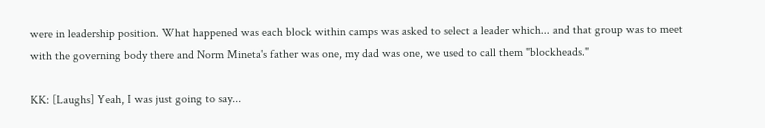were in leadership position. What happened was each block within camps was asked to select a leader which... and that group was to meet with the governing body there and Norm Mineta's father was one, my dad was one, we used to call them "blockheads."

KK: [Laughs] Yeah, I was just going to say...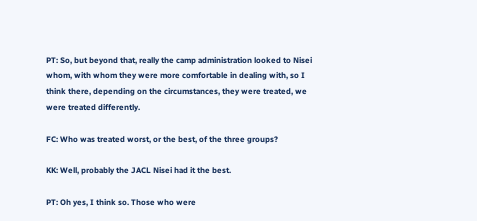PT: So, but beyond that, really the camp administration looked to Nisei whom, with whom they were more comfortable in dealing with, so I think there, depending on the circumstances, they were treated, we were treated differently.

FC: Who was treated worst, or the best, of the three groups?

KK: Well, probably the JACL Nisei had it the best.

PT: Oh yes, I think so. Those who were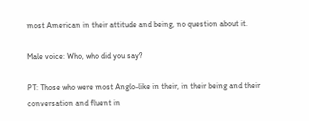most American in their attitude and being, no question about it.

Male voice: Who, who did you say?

PT: Those who were most Anglo-like in their, in their being and their conversation and fluent in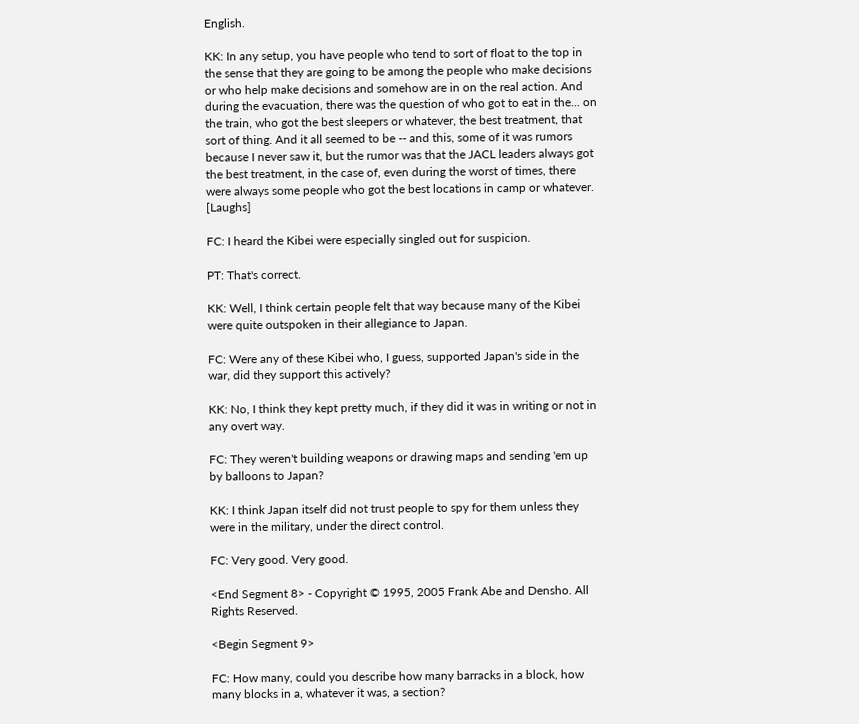English.

KK: In any setup, you have people who tend to sort of float to the top in the sense that they are going to be among the people who make decisions or who help make decisions and somehow are in on the real action. And during the evacuation, there was the question of who got to eat in the... on the train, who got the best sleepers or whatever, the best treatment, that sort of thing. And it all seemed to be -- and this, some of it was rumors because I never saw it, but the rumor was that the JACL leaders always got the best treatment, in the case of, even during the worst of times, there were always some people who got the best locations in camp or whatever. [Laughs]

FC: I heard the Kibei were especially singled out for suspicion.

PT: That's correct.

KK: Well, I think certain people felt that way because many of the Kibei were quite outspoken in their allegiance to Japan.

FC: Were any of these Kibei who, I guess, supported Japan's side in the war, did they support this actively?

KK: No, I think they kept pretty much, if they did it was in writing or not in any overt way.

FC: They weren't building weapons or drawing maps and sending 'em up by balloons to Japan?

KK: I think Japan itself did not trust people to spy for them unless they were in the military, under the direct control.

FC: Very good. Very good.

<End Segment 8> - Copyright © 1995, 2005 Frank Abe and Densho. All Rights Reserved.

<Begin Segment 9>

FC: How many, could you describe how many barracks in a block, how many blocks in a, whatever it was, a section?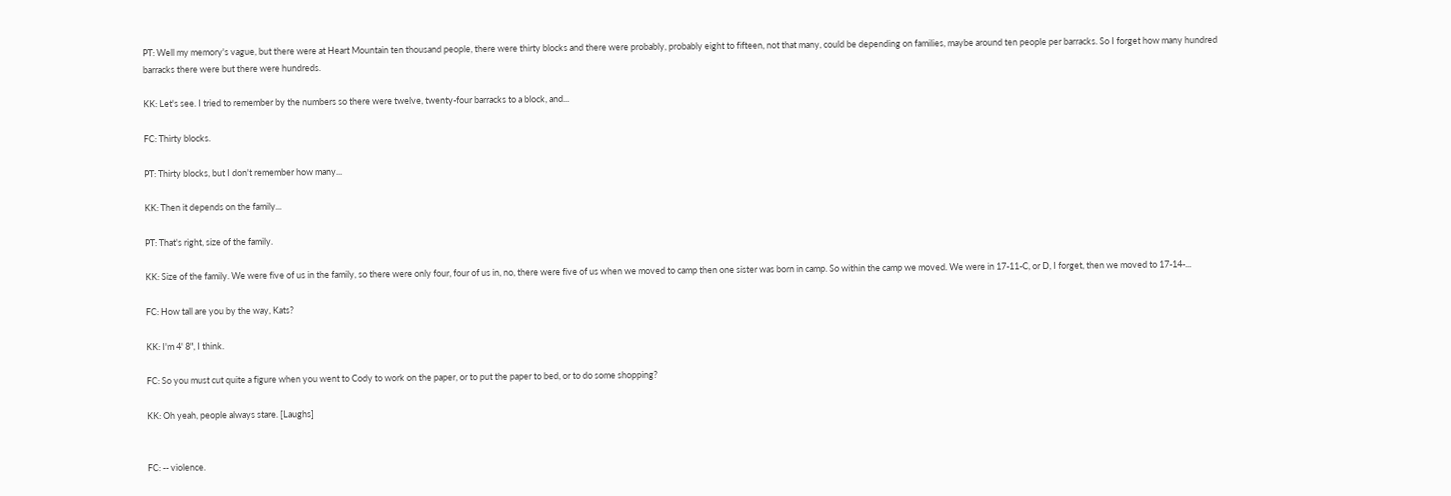PT: Well my memory's vague, but there were at Heart Mountain ten thousand people, there were thirty blocks and there were probably, probably eight to fifteen, not that many, could be depending on families, maybe around ten people per barracks. So I forget how many hundred barracks there were but there were hundreds.

KK: Let's see. I tried to remember by the numbers so there were twelve, twenty-four barracks to a block, and...

FC: Thirty blocks.

PT: Thirty blocks, but I don't remember how many...

KK: Then it depends on the family...

PT: That's right, size of the family.

KK: Size of the family. We were five of us in the family, so there were only four, four of us in, no, there were five of us when we moved to camp then one sister was born in camp. So within the camp we moved. We were in 17-11-C, or D, I forget, then we moved to 17-14-...

FC: How tall are you by the way, Kats?

KK: I'm 4' 8", I think.

FC: So you must cut quite a figure when you went to Cody to work on the paper, or to put the paper to bed, or to do some shopping?

KK: Oh yeah, people always stare. [Laughs]


FC: -- violence.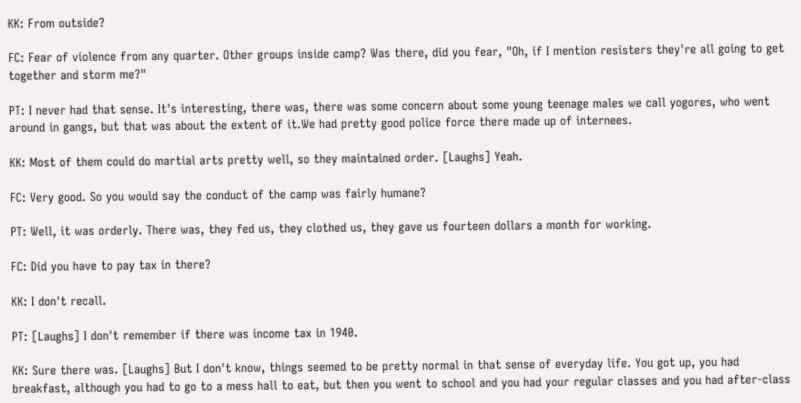KK: From outside?

FC: Fear of violence from any quarter. Other groups inside camp? Was there, did you fear, "Oh, if I mention resisters they're all going to get together and storm me?"

PT: I never had that sense. It's interesting, there was, there was some concern about some young teenage males we call yogores, who went around in gangs, but that was about the extent of it.We had pretty good police force there made up of internees.

KK: Most of them could do martial arts pretty well, so they maintained order. [Laughs] Yeah.

FC: Very good. So you would say the conduct of the camp was fairly humane?

PT: Well, it was orderly. There was, they fed us, they clothed us, they gave us fourteen dollars a month for working.

FC: Did you have to pay tax in there?

KK: I don't recall.

PT: [Laughs] I don't remember if there was income tax in 1940.

KK: Sure there was. [Laughs] But I don't know, things seemed to be pretty normal in that sense of everyday life. You got up, you had breakfast, although you had to go to a mess hall to eat, but then you went to school and you had your regular classes and you had after-class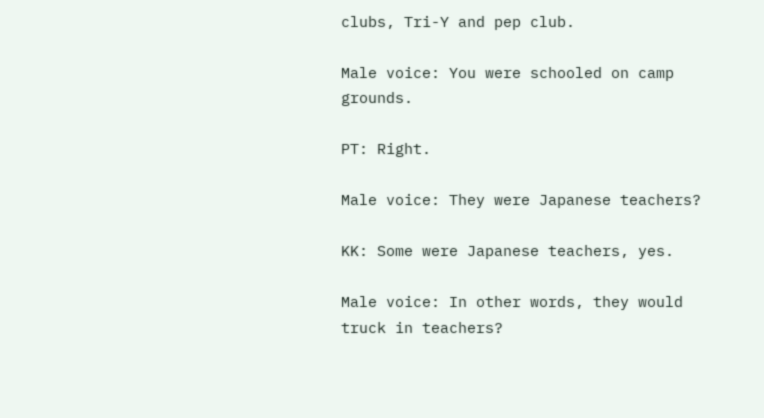clubs, Tri-Y and pep club.

Male voice: You were schooled on camp grounds.

PT: Right.

Male voice: They were Japanese teachers?

KK: Some were Japanese teachers, yes.

Male voice: In other words, they would truck in teachers?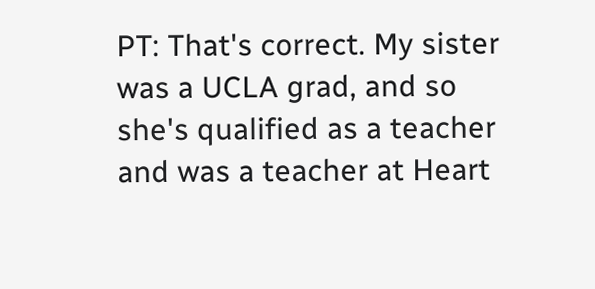PT: That's correct. My sister was a UCLA grad, and so she's qualified as a teacher and was a teacher at Heart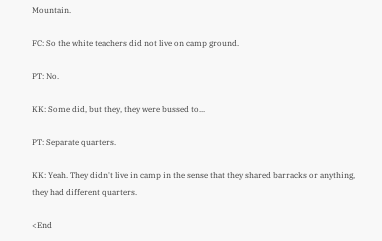Mountain.

FC: So the white teachers did not live on camp ground.

PT: No.

KK: Some did, but they, they were bussed to...

PT: Separate quarters.

KK: Yeah. They didn't live in camp in the sense that they shared barracks or anything, they had different quarters.

<End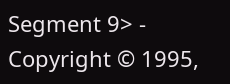Segment 9> - Copyright © 1995,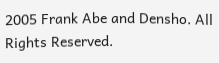2005 Frank Abe and Densho. All Rights Reserved.